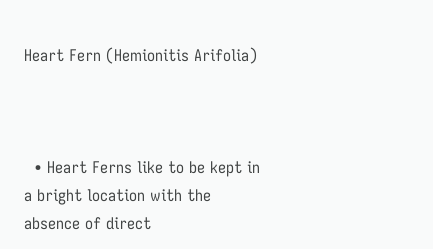Heart Fern (Hemionitis Arifolia)



  • Heart Ferns like to be kept in a bright location with the absence of direct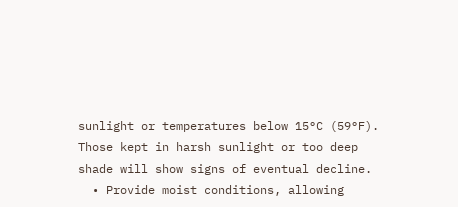sunlight or temperatures below 15°C (59°F). Those kept in harsh sunlight or too deep shade will show signs of eventual decline.
  • Provide moist conditions, allowing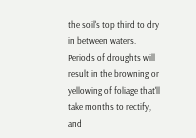the soil's top third to dry in between waters. Periods of droughts will result in the browning or yellowing of foliage that'll take months to rectify, and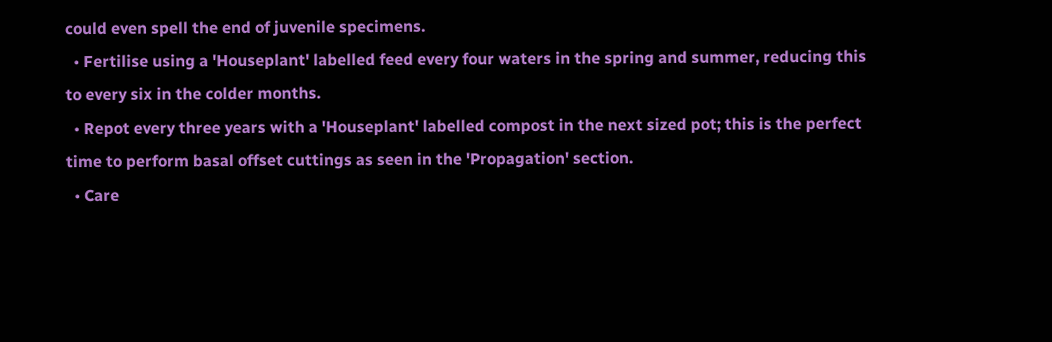could even spell the end of juvenile specimens.
  • Fertilise using a 'Houseplant' labelled feed every four waters in the spring and summer, reducing this to every six in the colder months.
  • Repot every three years with a 'Houseplant' labelled compost in the next sized pot; this is the perfect time to perform basal offset cuttings as seen in the 'Propagation' section.
  • Care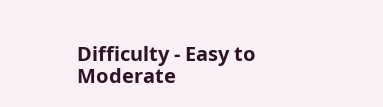Difficulty - Easy to Moderate